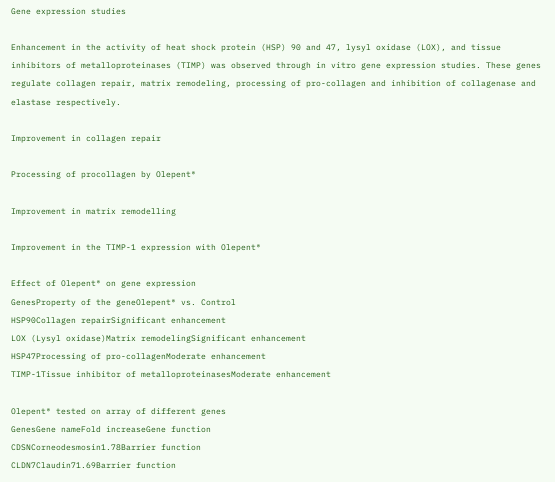Gene expression studies

Enhancement in the activity of heat shock protein (HSP) 90 and 47, lysyl oxidase (LOX), and tissue inhibitors of metalloproteinases (TIMP) was observed through in vitro gene expression studies. These genes regulate collagen repair, matrix remodeling, processing of pro-collagen and inhibition of collagenase and elastase respectively.

Improvement in collagen repair

Processing of procollagen by Olepent®

Improvement in matrix remodelling

Improvement in the TIMP-1 expression with Olepent®

Effect of Olepent® on gene expression
GenesProperty of the geneOlepent® vs. Control
HSP90Collagen repairSignificant enhancement
LOX (Lysyl oxidase)Matrix remodelingSignificant enhancement
HSP47Processing of pro-collagenModerate enhancement
TIMP-1Tissue inhibitor of metalloproteinasesModerate enhancement

Olepent® tested on array of different genes
GenesGene nameFold increaseGene function
CDSNCorneodesmosin1.78Barrier function
CLDN7Claudin71.69Barrier function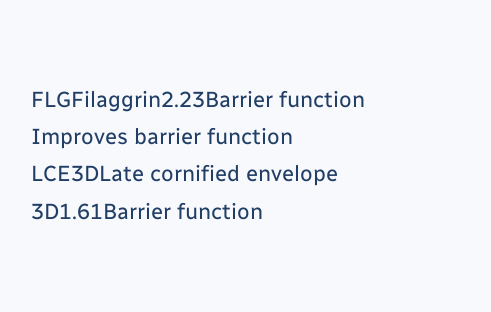FLGFilaggrin2.23Barrier function  Improves barrier function
LCE3DLate cornified envelope 3D1.61Barrier function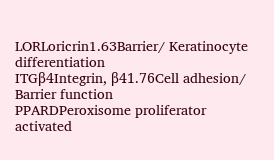LORLoricrin1.63Barrier/ Keratinocyte differentiation
ITGβ4Integrin, β41.76Cell adhesion/ Barrier function
PPARDPeroxisome proliferator activated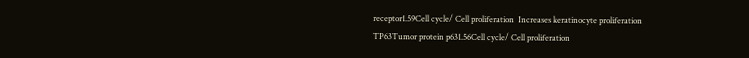receptor1.59Cell cycle/ Cell proliferation  Increases keratinocyte proliferation
TP63Tumor protein p631.56Cell cycle/ Cell proliferation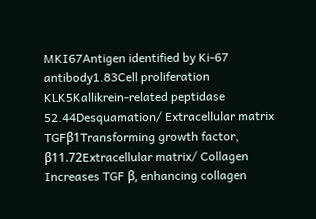MKI67Antigen identified by Ki-67 antibody1.83Cell proliferation
KLK5Kallikrein-related peptidase 52.44Desquamation/ Extracellular matrix
TGFβ1Transforming growth factor, β11.72Extracellular matrix/ Collagen  Increases TGF β, enhancing collagen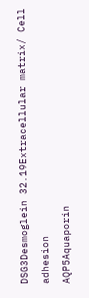DSG3Desmoglein 32.19Extracellular matrix/ Cell adhesion
AQP5Aquaporin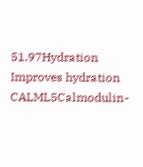51.97Hydration  Improves hydration
CALML5Calmodulin-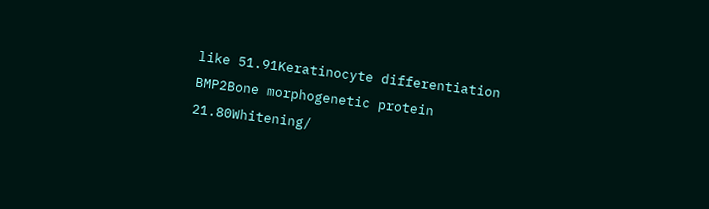like 51.91Keratinocyte differentiation
BMP2Bone morphogenetic protein 21.80Whitening/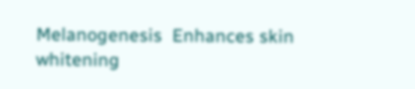Melanogenesis  Enhances skin whitening